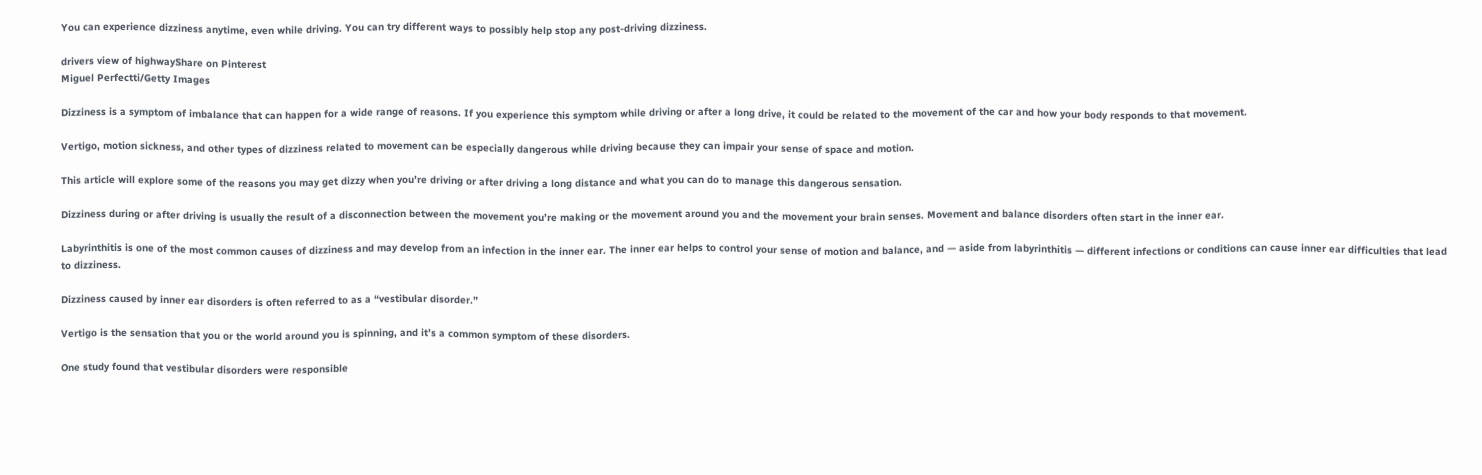You can experience dizziness anytime, even while driving. You can try different ways to possibly help stop any post-driving dizziness.

drivers view of highwayShare on Pinterest
Miguel Perfectti/Getty Images

Dizziness is a symptom of imbalance that can happen for a wide range of reasons. If you experience this symptom while driving or after a long drive, it could be related to the movement of the car and how your body responds to that movement.

Vertigo, motion sickness, and other types of dizziness related to movement can be especially dangerous while driving because they can impair your sense of space and motion.

This article will explore some of the reasons you may get dizzy when you’re driving or after driving a long distance and what you can do to manage this dangerous sensation.

Dizziness during or after driving is usually the result of a disconnection between the movement you’re making or the movement around you and the movement your brain senses. Movement and balance disorders often start in the inner ear.

Labyrinthitis is one of the most common causes of dizziness and may develop from an infection in the inner ear. The inner ear helps to control your sense of motion and balance, and — aside from labyrinthitis — different infections or conditions can cause inner ear difficulties that lead to dizziness.

Dizziness caused by inner ear disorders is often referred to as a “vestibular disorder.”

Vertigo is the sensation that you or the world around you is spinning, and it’s a common symptom of these disorders.

One study found that vestibular disorders were responsible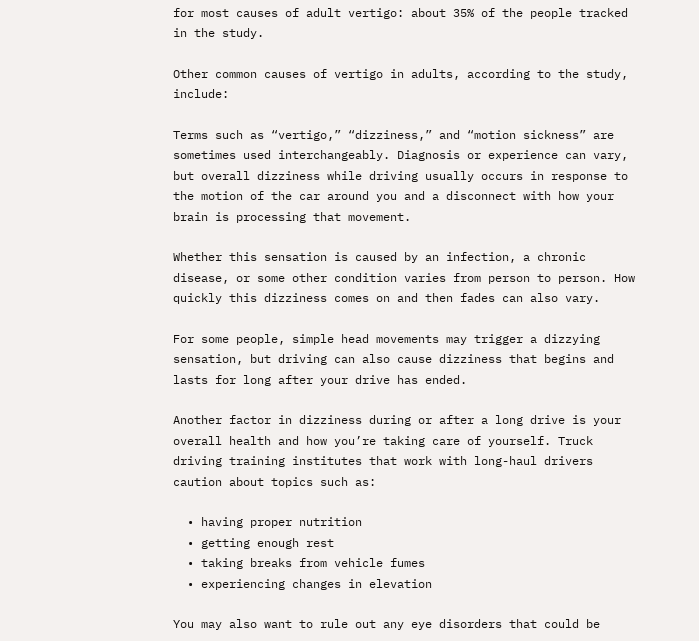for most causes of adult vertigo: about 35% of the people tracked in the study.

Other common causes of vertigo in adults, according to the study, include:

Terms such as “vertigo,” “dizziness,” and “motion sickness” are sometimes used interchangeably. Diagnosis or experience can vary, but overall dizziness while driving usually occurs in response to the motion of the car around you and a disconnect with how your brain is processing that movement.

Whether this sensation is caused by an infection, a chronic disease, or some other condition varies from person to person. How quickly this dizziness comes on and then fades can also vary.

For some people, simple head movements may trigger a dizzying sensation, but driving can also cause dizziness that begins and lasts for long after your drive has ended.

Another factor in dizziness during or after a long drive is your overall health and how you’re taking care of yourself. Truck driving training institutes that work with long-haul drivers caution about topics such as:

  • having proper nutrition
  • getting enough rest
  • taking breaks from vehicle fumes
  • experiencing changes in elevation

You may also want to rule out any eye disorders that could be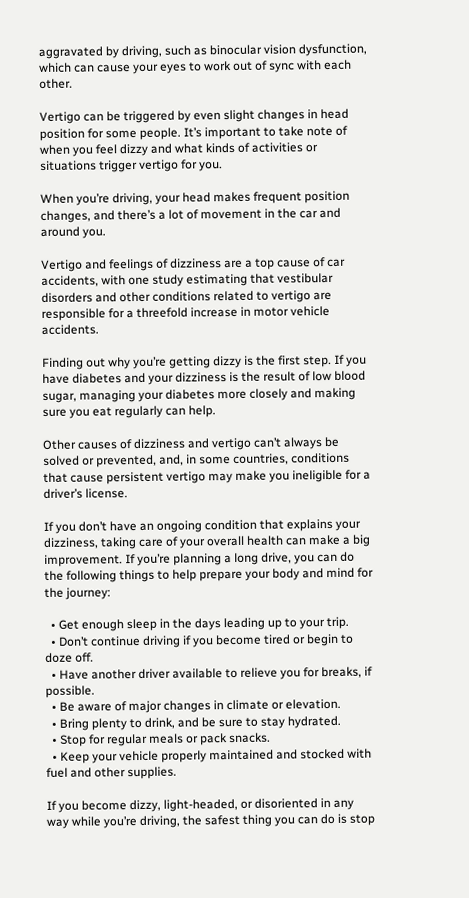aggravated by driving, such as binocular vision dysfunction, which can cause your eyes to work out of sync with each other.

Vertigo can be triggered by even slight changes in head position for some people. It’s important to take note of when you feel dizzy and what kinds of activities or situations trigger vertigo for you.

When you’re driving, your head makes frequent position changes, and there’s a lot of movement in the car and around you.

Vertigo and feelings of dizziness are a top cause of car accidents, with one study estimating that vestibular disorders and other conditions related to vertigo are responsible for a threefold increase in motor vehicle accidents.

Finding out why you’re getting dizzy is the first step. If you have diabetes and your dizziness is the result of low blood sugar, managing your diabetes more closely and making sure you eat regularly can help.

Other causes of dizziness and vertigo can’t always be solved or prevented, and, in some countries, conditions that cause persistent vertigo may make you ineligible for a driver’s license.

If you don’t have an ongoing condition that explains your dizziness, taking care of your overall health can make a big improvement. If you’re planning a long drive, you can do the following things to help prepare your body and mind for the journey:

  • Get enough sleep in the days leading up to your trip.
  • Don’t continue driving if you become tired or begin to doze off.
  • Have another driver available to relieve you for breaks, if possible.
  • Be aware of major changes in climate or elevation.
  • Bring plenty to drink, and be sure to stay hydrated.
  • Stop for regular meals or pack snacks.
  • Keep your vehicle properly maintained and stocked with fuel and other supplies.

If you become dizzy, light-headed, or disoriented in any way while you’re driving, the safest thing you can do is stop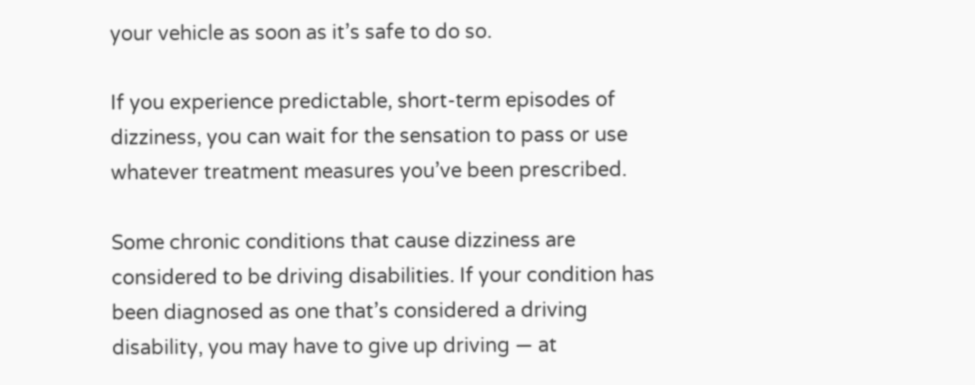your vehicle as soon as it’s safe to do so.

If you experience predictable, short-term episodes of dizziness, you can wait for the sensation to pass or use whatever treatment measures you’ve been prescribed.

Some chronic conditions that cause dizziness are considered to be driving disabilities. If your condition has been diagnosed as one that’s considered a driving disability, you may have to give up driving — at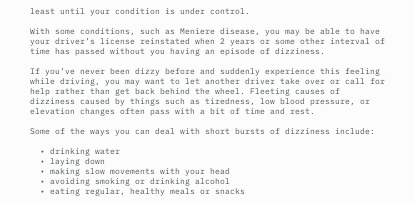least until your condition is under control.

With some conditions, such as Meniere disease, you may be able to have your driver’s license reinstated when 2 years or some other interval of time has passed without you having an episode of dizziness.

If you’ve never been dizzy before and suddenly experience this feeling while driving, you may want to let another driver take over or call for help rather than get back behind the wheel. Fleeting causes of dizziness caused by things such as tiredness, low blood pressure, or elevation changes often pass with a bit of time and rest.

Some of the ways you can deal with short bursts of dizziness include:

  • drinking water
  • laying down
  • making slow movements with your head
  • avoiding smoking or drinking alcohol
  • eating regular, healthy meals or snacks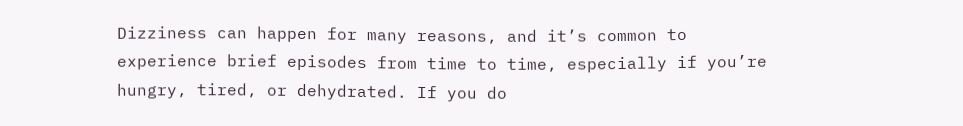Dizziness can happen for many reasons, and it’s common to experience brief episodes from time to time, especially if you’re hungry, tired, or dehydrated. If you do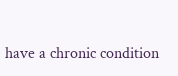have a chronic condition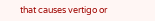that causes vertigo or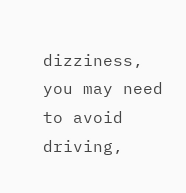dizziness, you may need to avoid driving,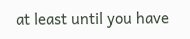at least until you have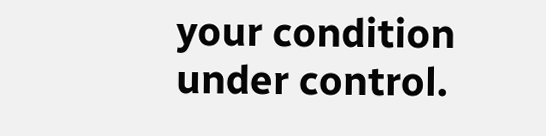your condition under control.